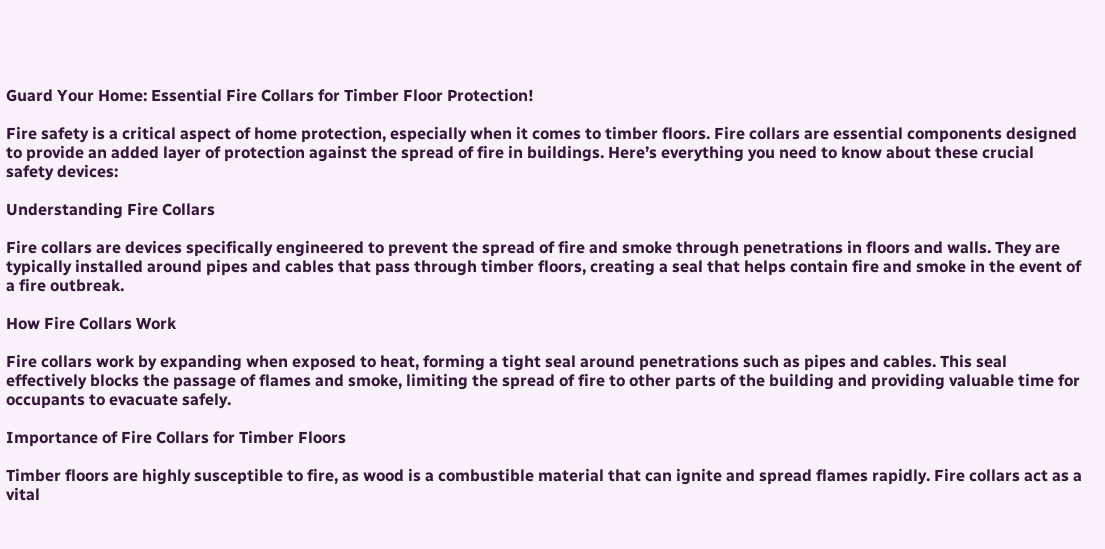Guard Your Home: Essential Fire Collars for Timber Floor Protection!

Fire safety is a critical aspect of home protection, especially when it comes to timber floors. Fire collars are essential components designed to provide an added layer of protection against the spread of fire in buildings. Here’s everything you need to know about these crucial safety devices:

Understanding Fire Collars

Fire collars are devices specifically engineered to prevent the spread of fire and smoke through penetrations in floors and walls. They are typically installed around pipes and cables that pass through timber floors, creating a seal that helps contain fire and smoke in the event of a fire outbreak.

How Fire Collars Work

Fire collars work by expanding when exposed to heat, forming a tight seal around penetrations such as pipes and cables. This seal effectively blocks the passage of flames and smoke, limiting the spread of fire to other parts of the building and providing valuable time for occupants to evacuate safely.

Importance of Fire Collars for Timber Floors

Timber floors are highly susceptible to fire, as wood is a combustible material that can ignite and spread flames rapidly. Fire collars act as a vital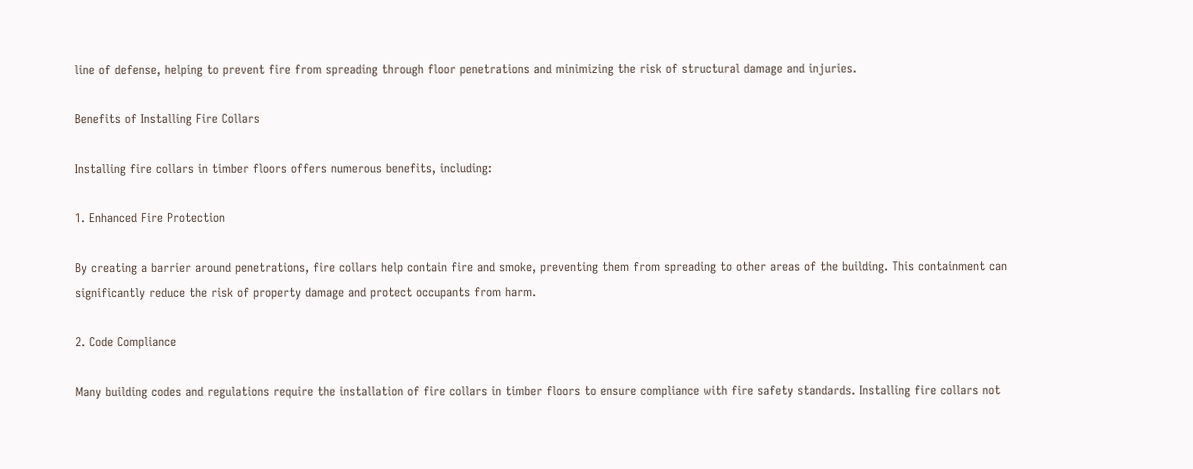line of defense, helping to prevent fire from spreading through floor penetrations and minimizing the risk of structural damage and injuries.

Benefits of Installing Fire Collars

Installing fire collars in timber floors offers numerous benefits, including:

1. Enhanced Fire Protection

By creating a barrier around penetrations, fire collars help contain fire and smoke, preventing them from spreading to other areas of the building. This containment can significantly reduce the risk of property damage and protect occupants from harm.

2. Code Compliance

Many building codes and regulations require the installation of fire collars in timber floors to ensure compliance with fire safety standards. Installing fire collars not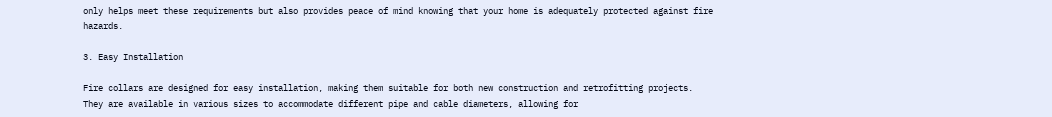only helps meet these requirements but also provides peace of mind knowing that your home is adequately protected against fire hazards.

3. Easy Installation

Fire collars are designed for easy installation, making them suitable for both new construction and retrofitting projects. They are available in various sizes to accommodate different pipe and cable diameters, allowing for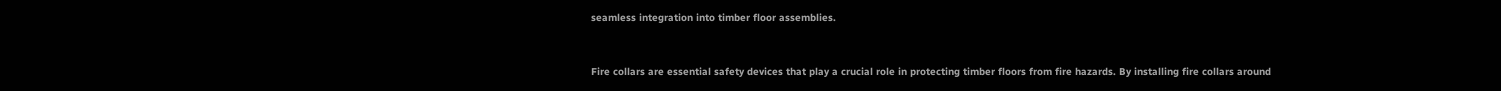seamless integration into timber floor assemblies.


Fire collars are essential safety devices that play a crucial role in protecting timber floors from fire hazards. By installing fire collars around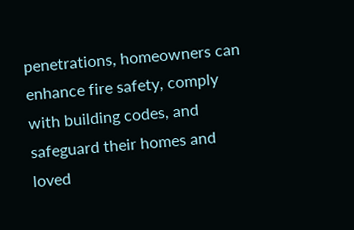penetrations, homeowners can enhance fire safety, comply with building codes, and safeguard their homes and loved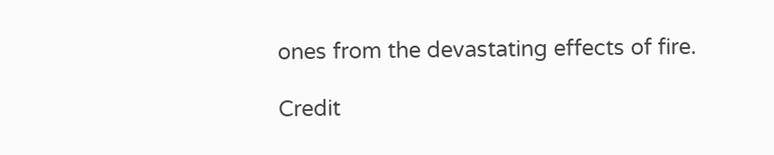ones from the devastating effects of fire.

Credit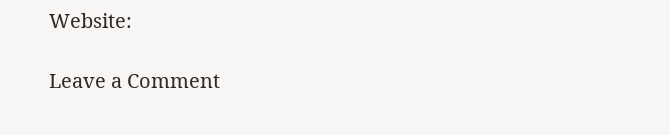Website:

Leave a Comment